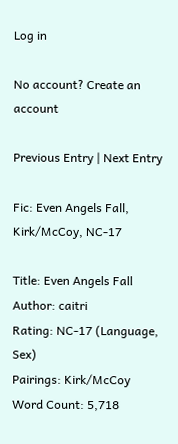Log in

No account? Create an account

Previous Entry | Next Entry

Fic: Even Angels Fall, Kirk/McCoy, NC-17

Title: Even Angels Fall
Author: caitri
Rating: NC-17 (Language, Sex)
Pairings: Kirk/McCoy
Word Count: 5,718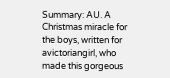Summary: AU. A Christmas miracle for the boys, written for avictoriangirl, who made this gorgeous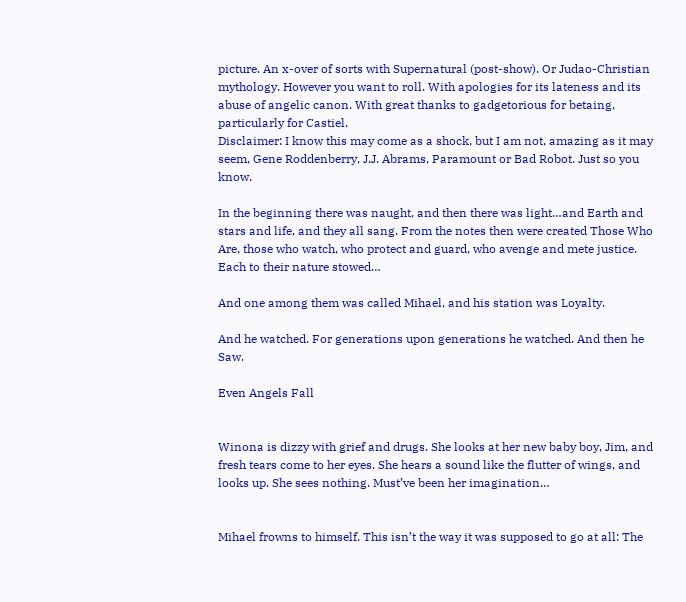picture. An x-over of sorts with Supernatural (post-show). Or Judao-Christian mythology. However you want to roll. With apologies for its lateness and its abuse of angelic canon. With great thanks to gadgetorious for betaing, particularly for Castiel.
Disclaimer: I know this may come as a shock, but I am not, amazing as it may seem, Gene Roddenberry, J.J. Abrams, Paramount or Bad Robot. Just so you know.

In the beginning there was naught, and then there was light…and Earth and stars and life, and they all sang. From the notes then were created Those Who Are, those who watch, who protect and guard, who avenge and mete justice. Each to their nature stowed…

And one among them was called Mihael, and his station was Loyalty.

And he watched. For generations upon generations he watched. And then he Saw.

Even Angels Fall


Winona is dizzy with grief and drugs. She looks at her new baby boy, Jim, and fresh tears come to her eyes. She hears a sound like the flutter of wings, and looks up. She sees nothing. Must’ve been her imagination…


Mihael frowns to himself. This isn’t the way it was supposed to go at all: The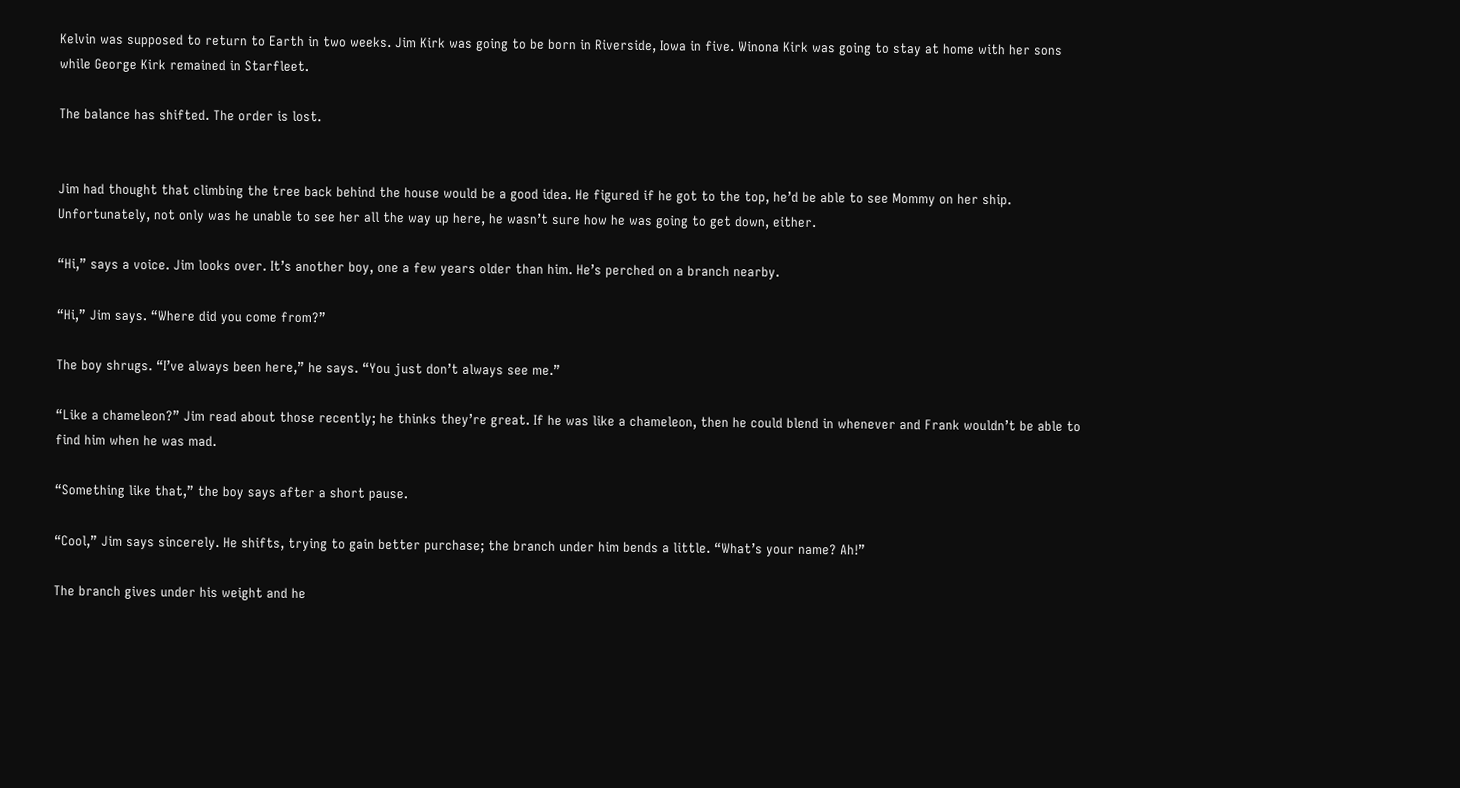Kelvin was supposed to return to Earth in two weeks. Jim Kirk was going to be born in Riverside, Iowa in five. Winona Kirk was going to stay at home with her sons while George Kirk remained in Starfleet.

The balance has shifted. The order is lost.


Jim had thought that climbing the tree back behind the house would be a good idea. He figured if he got to the top, he’d be able to see Mommy on her ship. Unfortunately, not only was he unable to see her all the way up here, he wasn’t sure how he was going to get down, either.

“Hi,” says a voice. Jim looks over. It’s another boy, one a few years older than him. He’s perched on a branch nearby.

“Hi,” Jim says. “Where did you come from?”

The boy shrugs. “I’ve always been here,” he says. “You just don’t always see me.”

“Like a chameleon?” Jim read about those recently; he thinks they’re great. If he was like a chameleon, then he could blend in whenever and Frank wouldn’t be able to find him when he was mad.

“Something like that,” the boy says after a short pause.

“Cool,” Jim says sincerely. He shifts, trying to gain better purchase; the branch under him bends a little. “What’s your name? Ah!”

The branch gives under his weight and he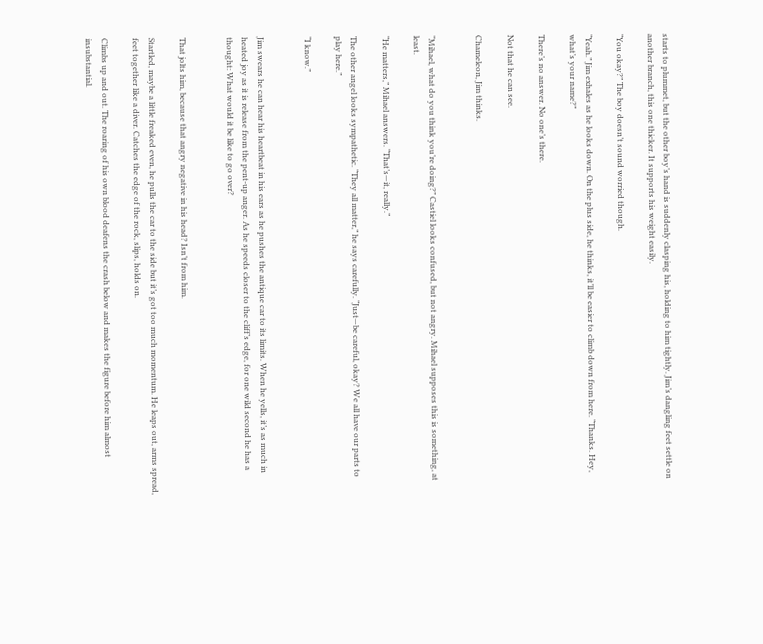starts to plummet, but the other boy’s hand is suddenly clasping his, holding to him tightly. Jim’s dangling feet settle on another branch, this one thicker. It supports his weight easily.

“You okay?” The boy doesn’t sound worried though.

“Yeah.” Jim exhales as he looks down. On the plus side, he thinks, it’ll be easier to climb down from here. “Thanks. Hey, what’s your name?”

There’s no answer. No one’s there.

Not that he can see.

Chameleon, Jim thinks.


“Mihael, what do you think you’re doing?” Castiel looks confused, but not angry. Mihael supposes this is something, at least.

“He matters,” Mihael answers. “That’s—it, really.”

The other angel looks sympathetic. “They all matter,” he says carefully. “Just—be careful, okay? We all have our parts to play here.”

“I know.”


Jim swears he can hear his heartbeat in his ears as he pushes the antique car to its limits. When he yells, it’s as much in heated joy as it is release from the pent-up anger. As he speeds closer to the cliff’s edge, for one wild second he has a thought: What would it be like to go over?


That jolts him, because that angry negative in his head? Isn’t from him.

Startled, maybe a little freaked even, he pulls the car to the side but it’s got too much momentum. He leaps out, arms spread, feet together like a diver. Catches the edge of the rock, slips, holds on.

Climbs up and out. The roaring of his own blood deafens the crash below and makes the figure before him almost insubstantial.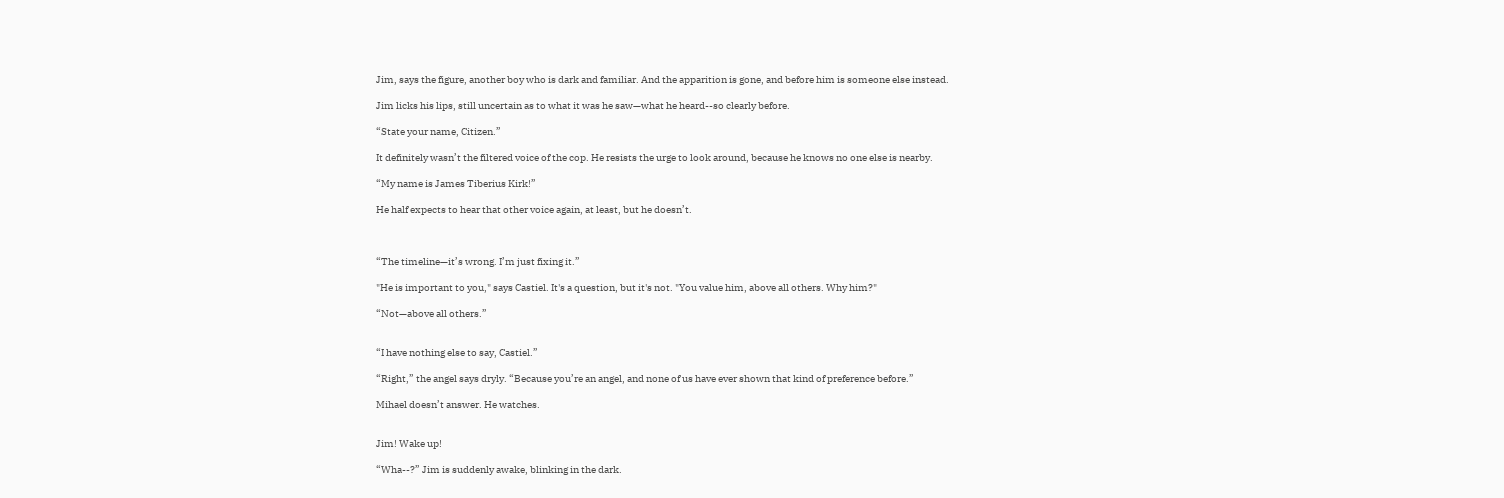Jim, says the figure, another boy who is dark and familiar. And the apparition is gone, and before him is someone else instead.

Jim licks his lips, still uncertain as to what it was he saw—what he heard--so clearly before.

“State your name, Citizen.”

It definitely wasn’t the filtered voice of the cop. He resists the urge to look around, because he knows no one else is nearby.

“My name is James Tiberius Kirk!”

He half expects to hear that other voice again, at least, but he doesn’t.



“The timeline—it’s wrong. I’m just fixing it.”

"He is important to you," says Castiel. It's a question, but it's not. "You value him, above all others. Why him?"

“Not—above all others.”


“I have nothing else to say, Castiel.”

“Right,” the angel says dryly. “Because you’re an angel, and none of us have ever shown that kind of preference before.”

Mihael doesn’t answer. He watches.


Jim! Wake up!

“Wha--?” Jim is suddenly awake, blinking in the dark.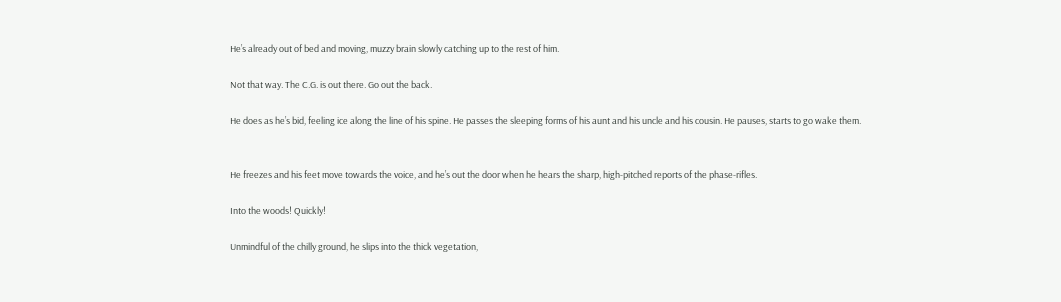He’s already out of bed and moving, muzzy brain slowly catching up to the rest of him.

Not that way. The C.G. is out there. Go out the back.

He does as he’s bid, feeling ice along the line of his spine. He passes the sleeping forms of his aunt and his uncle and his cousin. He pauses, starts to go wake them.


He freezes and his feet move towards the voice, and he’s out the door when he hears the sharp, high-pitched reports of the phase-rifles.

Into the woods! Quickly!

Unmindful of the chilly ground, he slips into the thick vegetation,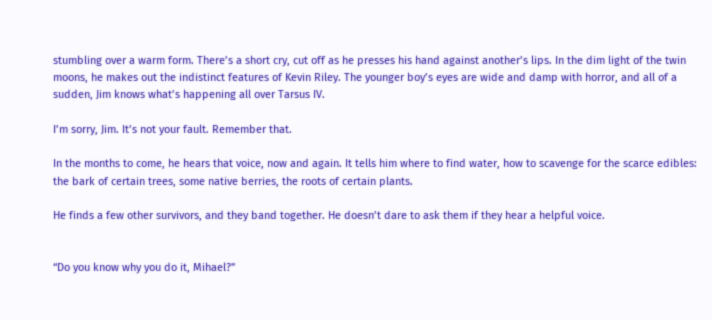stumbling over a warm form. There’s a short cry, cut off as he presses his hand against another’s lips. In the dim light of the twin moons, he makes out the indistinct features of Kevin Riley. The younger boy’s eyes are wide and damp with horror, and all of a sudden, Jim knows what’s happening all over Tarsus IV.

I’m sorry, Jim. It’s not your fault. Remember that.

In the months to come, he hears that voice, now and again. It tells him where to find water, how to scavenge for the scarce edibles: the bark of certain trees, some native berries, the roots of certain plants.

He finds a few other survivors, and they band together. He doesn’t dare to ask them if they hear a helpful voice.


“Do you know why you do it, Mihael?”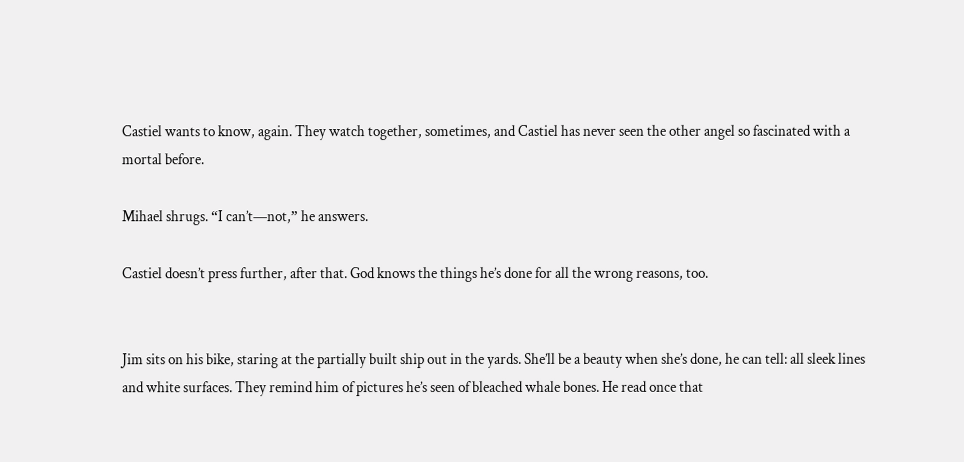Castiel wants to know, again. They watch together, sometimes, and Castiel has never seen the other angel so fascinated with a mortal before.

Mihael shrugs. “I can’t—not,” he answers.

Castiel doesn’t press further, after that. God knows the things he’s done for all the wrong reasons, too.


Jim sits on his bike, staring at the partially built ship out in the yards. She’ll be a beauty when she’s done, he can tell: all sleek lines and white surfaces. They remind him of pictures he’s seen of bleached whale bones. He read once that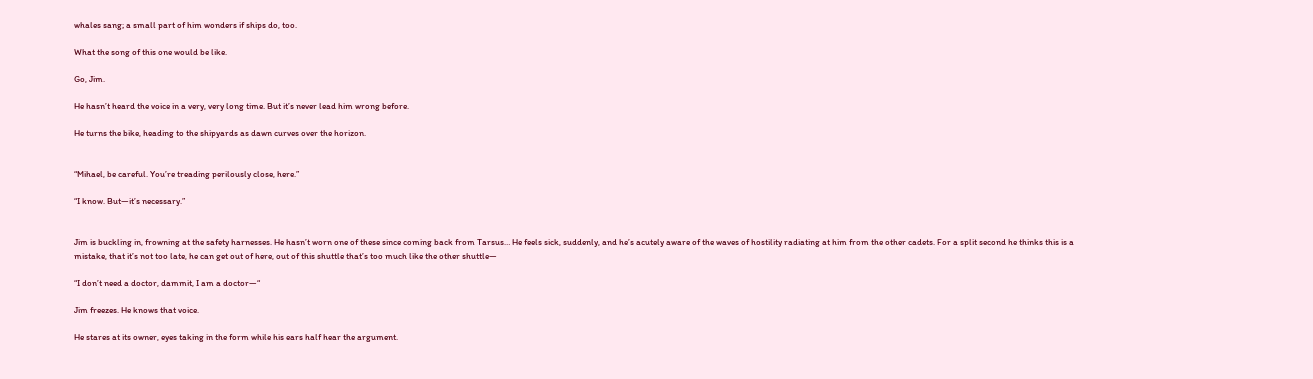whales sang; a small part of him wonders if ships do, too.

What the song of this one would be like.

Go, Jim.

He hasn’t heard the voice in a very, very long time. But it’s never lead him wrong before.

He turns the bike, heading to the shipyards as dawn curves over the horizon.


“Mihael, be careful. You’re treading perilously close, here.”

“I know. But—it’s necessary.”


Jim is buckling in, frowning at the safety harnesses. He hasn’t worn one of these since coming back from Tarsus… He feels sick, suddenly, and he’s acutely aware of the waves of hostility radiating at him from the other cadets. For a split second he thinks this is a mistake, that it’s not too late, he can get out of here, out of this shuttle that’s too much like the other shuttle—

“I don’t need a doctor, dammit, I am a doctor—“

Jim freezes. He knows that voice.

He stares at its owner, eyes taking in the form while his ears half hear the argument.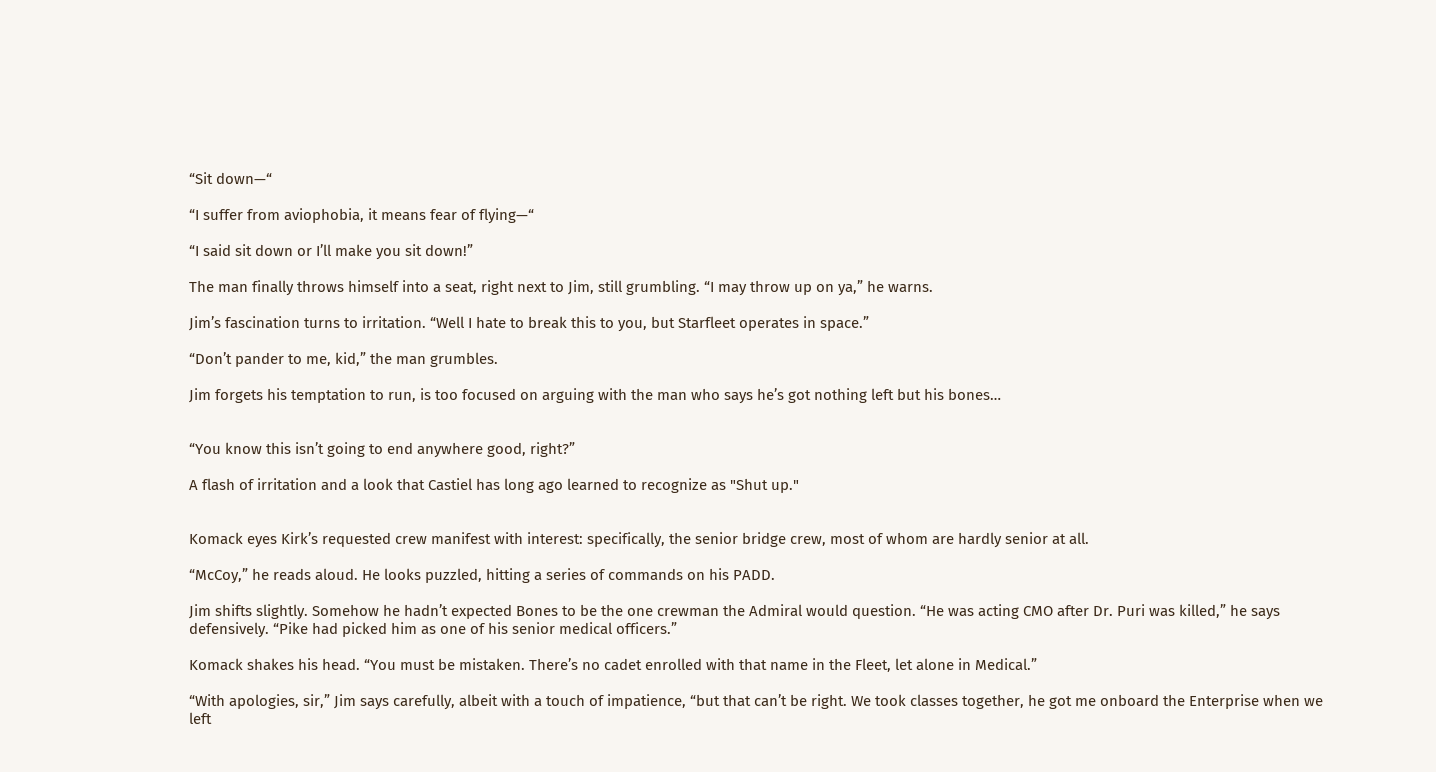“Sit down—“

“I suffer from aviophobia, it means fear of flying—“

“I said sit down or I’ll make you sit down!”

The man finally throws himself into a seat, right next to Jim, still grumbling. “I may throw up on ya,” he warns.

Jim’s fascination turns to irritation. “Well I hate to break this to you, but Starfleet operates in space.”

“Don’t pander to me, kid,” the man grumbles.

Jim forgets his temptation to run, is too focused on arguing with the man who says he’s got nothing left but his bones…


“You know this isn’t going to end anywhere good, right?”

A flash of irritation and a look that Castiel has long ago learned to recognize as "Shut up."


Komack eyes Kirk’s requested crew manifest with interest: specifically, the senior bridge crew, most of whom are hardly senior at all.

“McCoy,” he reads aloud. He looks puzzled, hitting a series of commands on his PADD.

Jim shifts slightly. Somehow he hadn’t expected Bones to be the one crewman the Admiral would question. “He was acting CMO after Dr. Puri was killed,” he says defensively. “Pike had picked him as one of his senior medical officers.”

Komack shakes his head. “You must be mistaken. There’s no cadet enrolled with that name in the Fleet, let alone in Medical.”

“With apologies, sir,” Jim says carefully, albeit with a touch of impatience, “but that can’t be right. We took classes together, he got me onboard the Enterprise when we left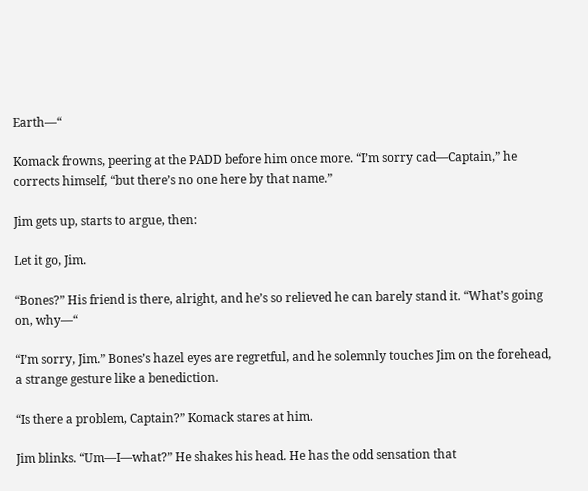Earth—“

Komack frowns, peering at the PADD before him once more. “I’m sorry cad—Captain,” he corrects himself, “but there’s no one here by that name.”

Jim gets up, starts to argue, then:

Let it go, Jim.

“Bones?” His friend is there, alright, and he’s so relieved he can barely stand it. “What’s going on, why—“

“I’m sorry, Jim.” Bones’s hazel eyes are regretful, and he solemnly touches Jim on the forehead, a strange gesture like a benediction.

“Is there a problem, Captain?” Komack stares at him.

Jim blinks. “Um—I—what?” He shakes his head. He has the odd sensation that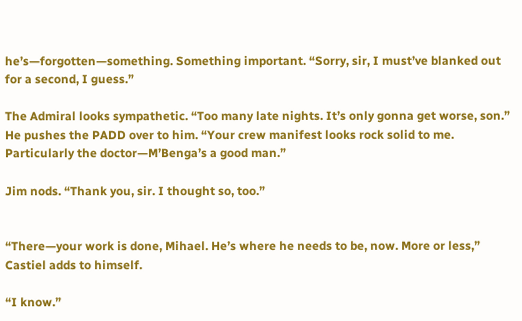he’s—forgotten—something. Something important. “Sorry, sir, I must’ve blanked out for a second, I guess.”

The Admiral looks sympathetic. “Too many late nights. It’s only gonna get worse, son.” He pushes the PADD over to him. “Your crew manifest looks rock solid to me. Particularly the doctor—M’Benga’s a good man.”

Jim nods. “Thank you, sir. I thought so, too.”


“There—your work is done, Mihael. He’s where he needs to be, now. More or less,” Castiel adds to himself.

“I know.”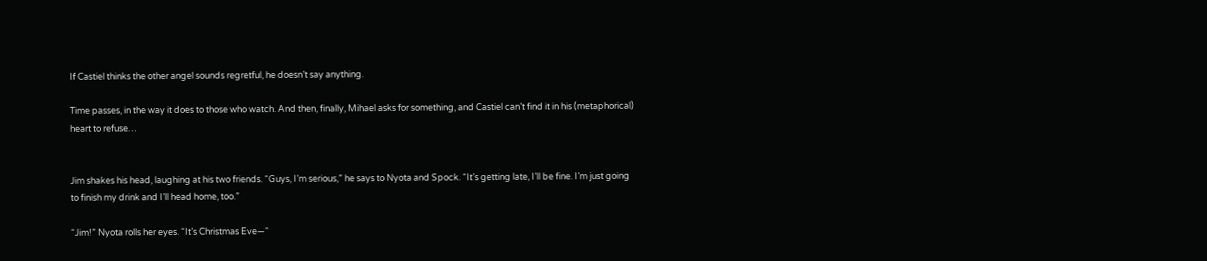If Castiel thinks the other angel sounds regretful, he doesn’t say anything.

Time passes, in the way it does to those who watch. And then, finally, Mihael asks for something, and Castiel can’t find it in his (metaphorical) heart to refuse…


Jim shakes his head, laughing at his two friends. “Guys, I’m serious,” he says to Nyota and Spock. “It’s getting late, I’ll be fine. I’m just going to finish my drink and I’ll head home, too.”

“Jim!” Nyota rolls her eyes. “It’s Christmas Eve—“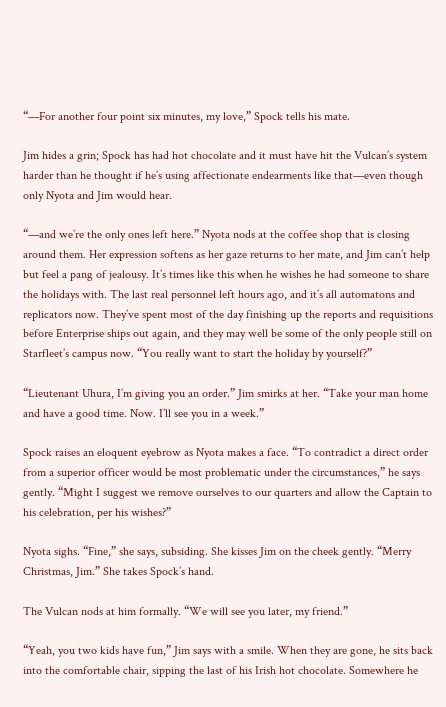“—For another four point six minutes, my love,” Spock tells his mate.

Jim hides a grin; Spock has had hot chocolate and it must have hit the Vulcan’s system harder than he thought if he’s using affectionate endearments like that—even though only Nyota and Jim would hear.

“—and we’re the only ones left here.” Nyota nods at the coffee shop that is closing around them. Her expression softens as her gaze returns to her mate, and Jim can’t help but feel a pang of jealousy. It’s times like this when he wishes he had someone to share the holidays with. The last real personnel left hours ago, and it’s all automatons and replicators now. They’ve spent most of the day finishing up the reports and requisitions before Enterprise ships out again, and they may well be some of the only people still on Starfleet’s campus now. “You really want to start the holiday by yourself?”

“Lieutenant Uhura, I’m giving you an order.” Jim smirks at her. “Take your man home and have a good time. Now. I’ll see you in a week.”

Spock raises an eloquent eyebrow as Nyota makes a face. “To contradict a direct order from a superior officer would be most problematic under the circumstances,” he says gently. “Might I suggest we remove ourselves to our quarters and allow the Captain to his celebration, per his wishes?”

Nyota sighs. “Fine,” she says, subsiding. She kisses Jim on the cheek gently. “Merry Christmas, Jim.” She takes Spock’s hand.

The Vulcan nods at him formally. “We will see you later, my friend.”

“Yeah, you two kids have fun,” Jim says with a smile. When they are gone, he sits back into the comfortable chair, sipping the last of his Irish hot chocolate. Somewhere he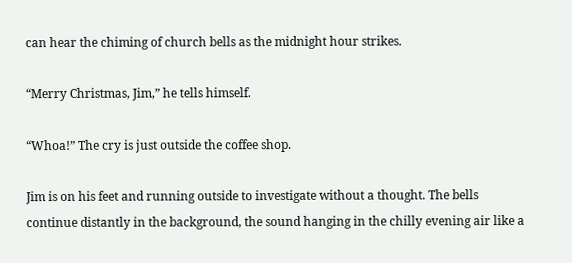can hear the chiming of church bells as the midnight hour strikes.

“Merry Christmas, Jim,” he tells himself.

“Whoa!” The cry is just outside the coffee shop.

Jim is on his feet and running outside to investigate without a thought. The bells continue distantly in the background, the sound hanging in the chilly evening air like a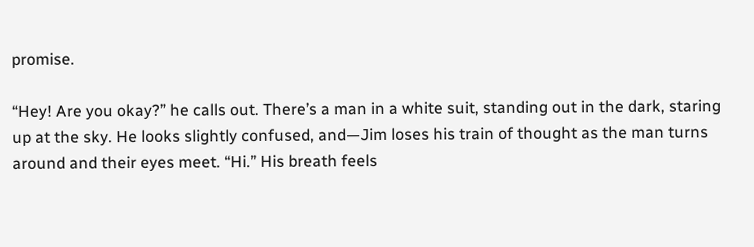promise.

“Hey! Are you okay?” he calls out. There’s a man in a white suit, standing out in the dark, staring up at the sky. He looks slightly confused, and—Jim loses his train of thought as the man turns around and their eyes meet. “Hi.” His breath feels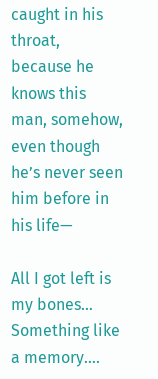caught in his throat, because he knows this man, somehow, even though he’s never seen him before in his life—

All I got left is my bones… Something like a memory….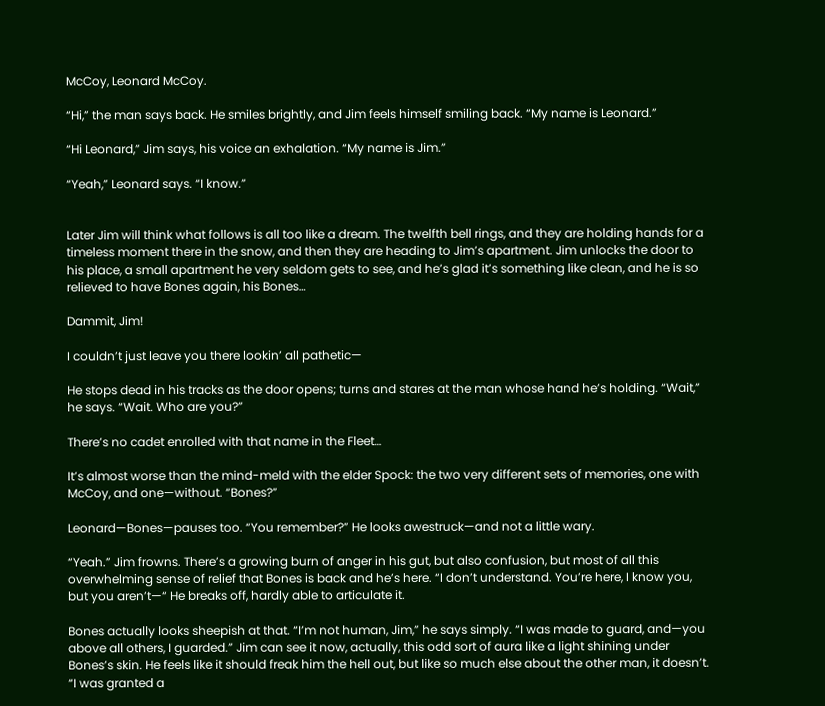McCoy, Leonard McCoy.

“Hi,” the man says back. He smiles brightly, and Jim feels himself smiling back. “My name is Leonard.”

“Hi Leonard,” Jim says, his voice an exhalation. “My name is Jim.”

“Yeah,” Leonard says. “I know.”


Later Jim will think what follows is all too like a dream. The twelfth bell rings, and they are holding hands for a timeless moment there in the snow, and then they are heading to Jim’s apartment. Jim unlocks the door to his place, a small apartment he very seldom gets to see, and he’s glad it’s something like clean, and he is so relieved to have Bones again, his Bones…

Dammit, Jim!

I couldn’t just leave you there lookin’ all pathetic—

He stops dead in his tracks as the door opens; turns and stares at the man whose hand he’s holding. “Wait,” he says. “Wait. Who are you?”

There’s no cadet enrolled with that name in the Fleet…

It’s almost worse than the mind-meld with the elder Spock: the two very different sets of memories, one with McCoy, and one—without. “Bones?”

Leonard—Bones—pauses too. “You remember?” He looks awestruck—and not a little wary.

“Yeah.” Jim frowns. There’s a growing burn of anger in his gut, but also confusion, but most of all this overwhelming sense of relief that Bones is back and he’s here. “I don’t understand. You’re here, I know you, but you aren’t—“ He breaks off, hardly able to articulate it.

Bones actually looks sheepish at that. “I’m not human, Jim,” he says simply. “I was made to guard, and—you above all others, I guarded.” Jim can see it now, actually, this odd sort of aura like a light shining under Bones’s skin. He feels like it should freak him the hell out, but like so much else about the other man, it doesn’t. “I was granted a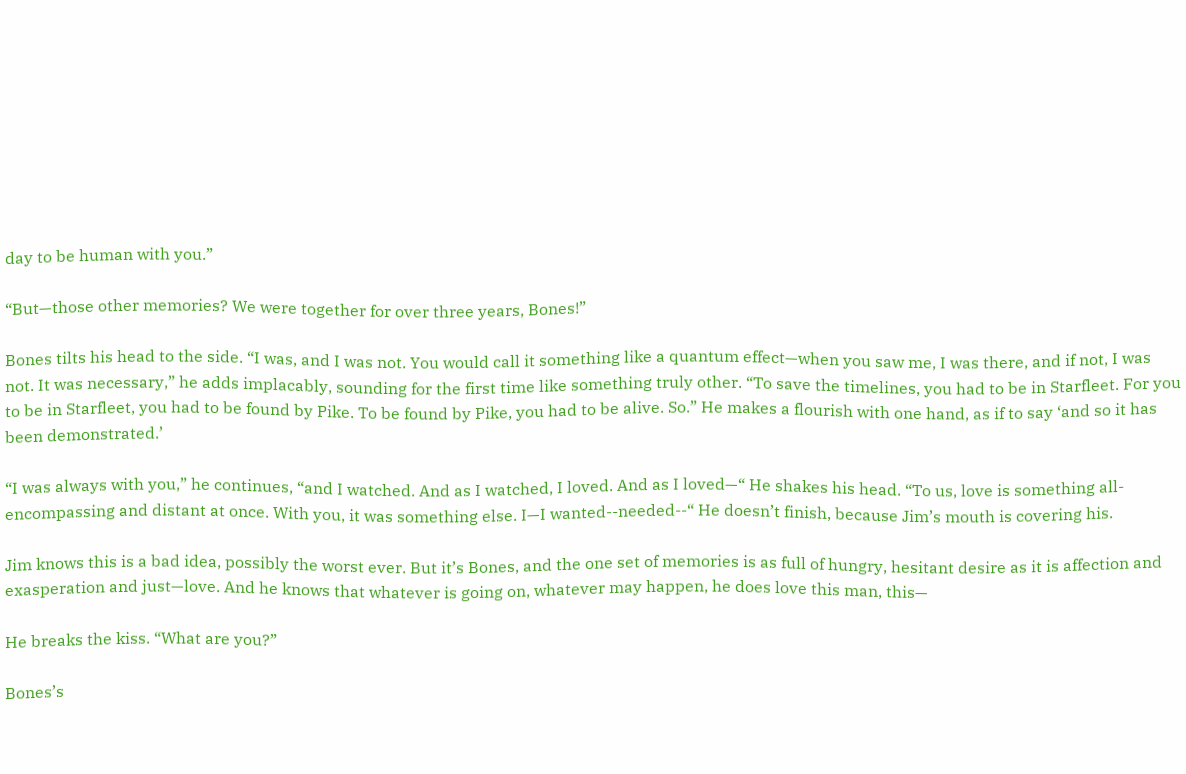day to be human with you.”

“But—those other memories? We were together for over three years, Bones!”

Bones tilts his head to the side. “I was, and I was not. You would call it something like a quantum effect—when you saw me, I was there, and if not, I was not. It was necessary,” he adds implacably, sounding for the first time like something truly other. “To save the timelines, you had to be in Starfleet. For you to be in Starfleet, you had to be found by Pike. To be found by Pike, you had to be alive. So.” He makes a flourish with one hand, as if to say ‘and so it has been demonstrated.’

“I was always with you,” he continues, “and I watched. And as I watched, I loved. And as I loved—“ He shakes his head. “To us, love is something all-encompassing and distant at once. With you, it was something else. I—I wanted--needed--“ He doesn’t finish, because Jim’s mouth is covering his.

Jim knows this is a bad idea, possibly the worst ever. But it’s Bones, and the one set of memories is as full of hungry, hesitant desire as it is affection and exasperation and just—love. And he knows that whatever is going on, whatever may happen, he does love this man, this—

He breaks the kiss. “What are you?”

Bones’s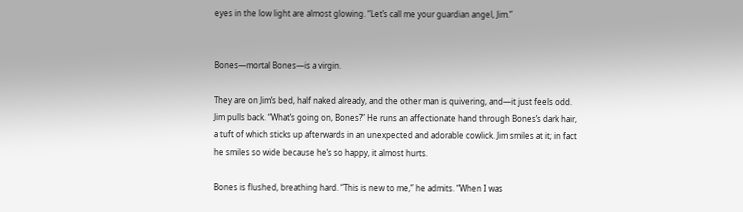eyes in the low light are almost glowing. “Let’s call me your guardian angel, Jim.”


Bones—mortal Bones—is a virgin.

They are on Jim’s bed, half naked already, and the other man is quivering, and—it just feels odd. Jim pulls back. “What’s going on, Bones?” He runs an affectionate hand through Bones’s dark hair, a tuft of which sticks up afterwards in an unexpected and adorable cowlick. Jim smiles at it; in fact he smiles so wide because he’s so happy, it almost hurts.

Bones is flushed, breathing hard. “This is new to me,” he admits. “When I was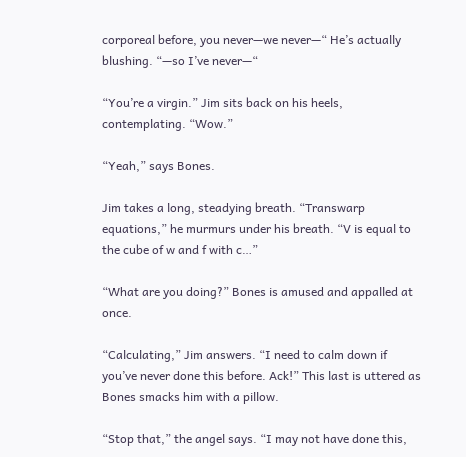corporeal before, you never—we never—“ He’s actually blushing. “—so I’ve never—“

“You’re a virgin.” Jim sits back on his heels, contemplating. “Wow.”

“Yeah,” says Bones.

Jim takes a long, steadying breath. “Transwarp equations,” he murmurs under his breath. “V is equal to the cube of w and f with c…”

“What are you doing?” Bones is amused and appalled at once.

“Calculating,” Jim answers. “I need to calm down if you’ve never done this before. Ack!” This last is uttered as Bones smacks him with a pillow.

“Stop that,” the angel says. “I may not have done this,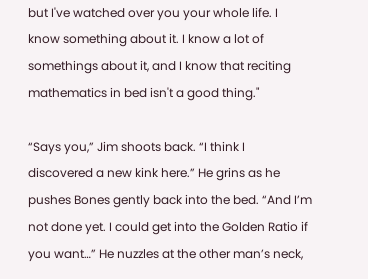but I've watched over you your whole life. I know something about it. I know a lot of somethings about it, and I know that reciting mathematics in bed isn't a good thing."

“Says you,” Jim shoots back. “I think I discovered a new kink here.” He grins as he pushes Bones gently back into the bed. “And I’m not done yet. I could get into the Golden Ratio if you want…” He nuzzles at the other man’s neck,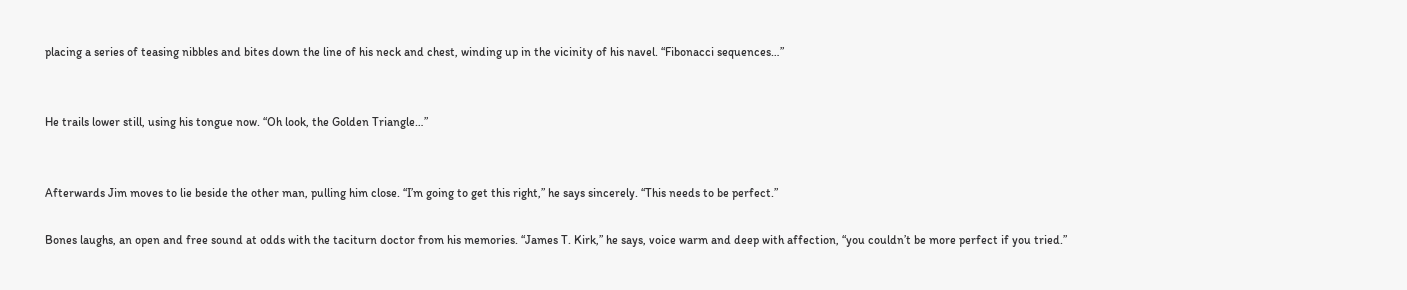placing a series of teasing nibbles and bites down the line of his neck and chest, winding up in the vicinity of his navel. “Fibonacci sequences…”


He trails lower still, using his tongue now. “Oh look, the Golden Triangle…”


Afterwards Jim moves to lie beside the other man, pulling him close. “I’m going to get this right,” he says sincerely. “This needs to be perfect.”

Bones laughs, an open and free sound at odds with the taciturn doctor from his memories. “James T. Kirk,” he says, voice warm and deep with affection, “you couldn’t be more perfect if you tried.”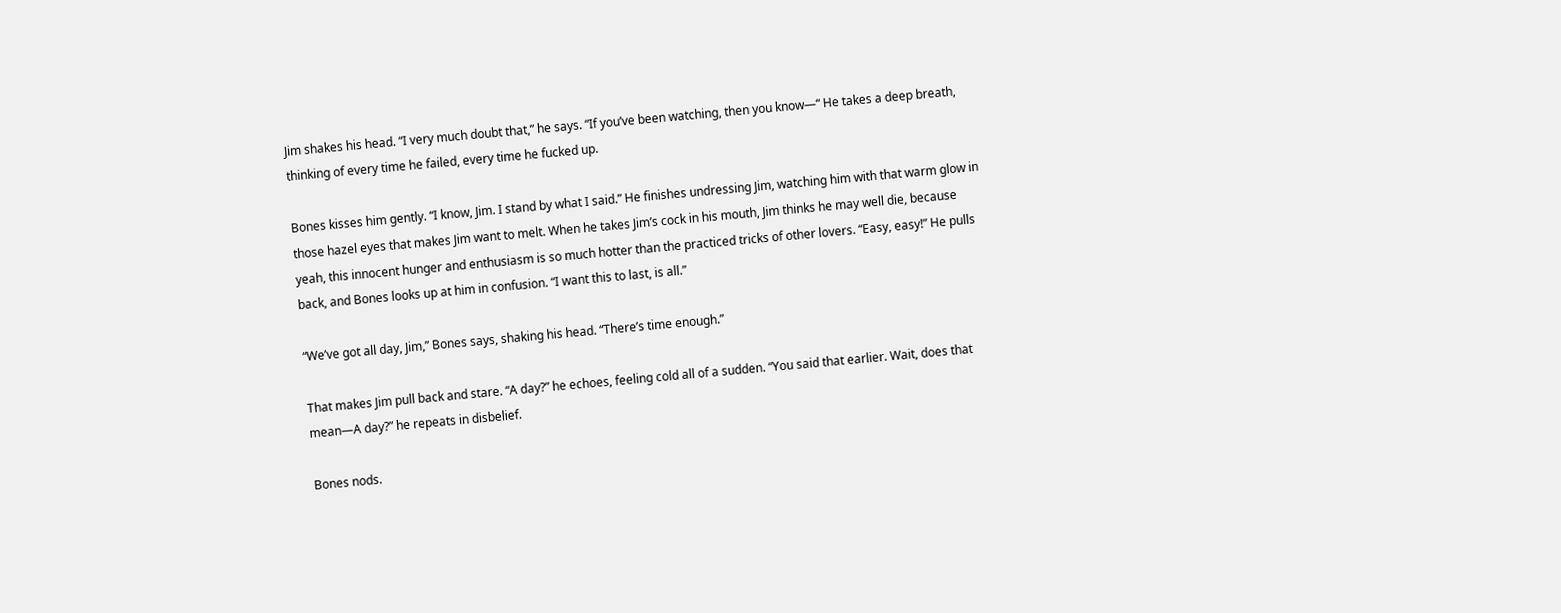Jim shakes his head. “I very much doubt that,” he says. “If you’ve been watching, then you know—“ He takes a deep breath, thinking of every time he failed, every time he fucked up.

Bones kisses him gently. “I know, Jim. I stand by what I said.” He finishes undressing Jim, watching him with that warm glow in those hazel eyes that makes Jim want to melt. When he takes Jim’s cock in his mouth, Jim thinks he may well die, because yeah, this innocent hunger and enthusiasm is so much hotter than the practiced tricks of other lovers. “Easy, easy!” He pulls back, and Bones looks up at him in confusion. “I want this to last, is all.”

“We’ve got all day, Jim,” Bones says, shaking his head. “There’s time enough.”

That makes Jim pull back and stare. “A day?” he echoes, feeling cold all of a sudden. “You said that earlier. Wait, does that mean—A day?” he repeats in disbelief.

Bones nods.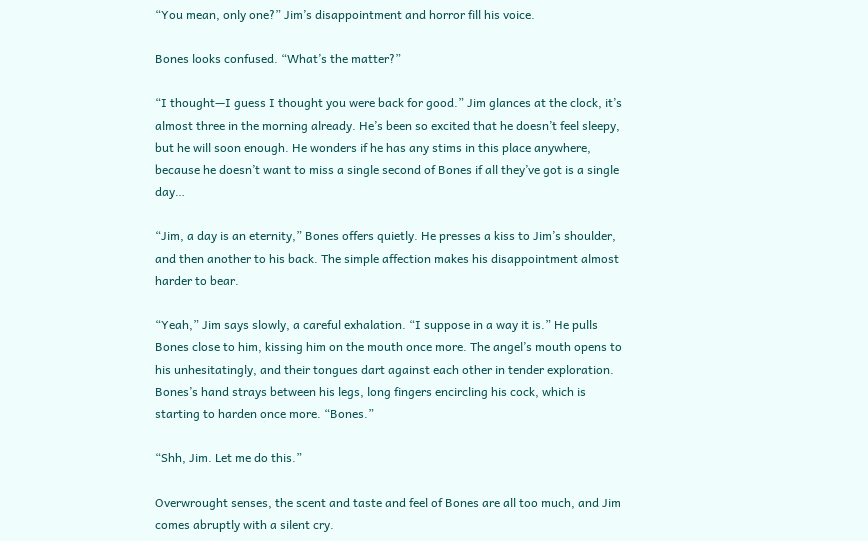“You mean, only one?” Jim’s disappointment and horror fill his voice.

Bones looks confused. “What’s the matter?”

“I thought—I guess I thought you were back for good.” Jim glances at the clock, it’s almost three in the morning already. He’s been so excited that he doesn’t feel sleepy, but he will soon enough. He wonders if he has any stims in this place anywhere, because he doesn’t want to miss a single second of Bones if all they’ve got is a single day…

“Jim, a day is an eternity,” Bones offers quietly. He presses a kiss to Jim’s shoulder, and then another to his back. The simple affection makes his disappointment almost harder to bear.

“Yeah,” Jim says slowly, a careful exhalation. “I suppose in a way it is.” He pulls Bones close to him, kissing him on the mouth once more. The angel’s mouth opens to his unhesitatingly, and their tongues dart against each other in tender exploration. Bones’s hand strays between his legs, long fingers encircling his cock, which is starting to harden once more. “Bones.”

“Shh, Jim. Let me do this.”

Overwrought senses, the scent and taste and feel of Bones are all too much, and Jim comes abruptly with a silent cry.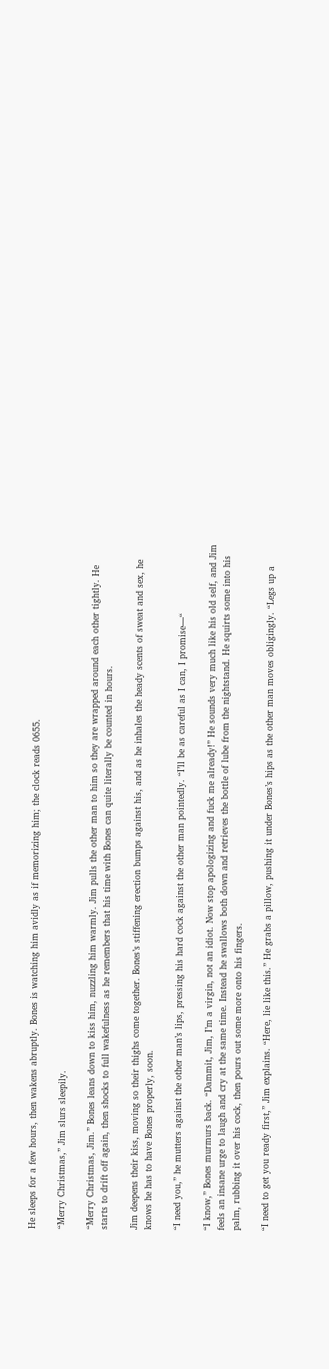He sleeps for a few hours, then wakens abruptly. Bones is watching him avidly as if memorizing him; the clock reads 0655.

“Merry Christmas,” Jim slurs sleepily.

“Merry Christmas, Jim.” Bones leans down to kiss him, nuzzling him warmly. Jim pulls the other man to him so they are wrapped around each other tightly. He starts to drift off again, then shocks to full wakefulness as he remembers that his time with Bones can quite literally be counted in hours.

Jim deepens their kiss, moving so their thighs come together. Bones’s stiffening erection bumps against his, and as he inhales the heady scents of sweat and sex, he knows he has to have Bones properly, soon.

“I need you,” he mutters against the other man’s lips, pressing his hard cock against the other man pointedly. “I’ll be as careful as I can, I promise—“

“I know,” Bones murmurs back. “Dammit, Jim, I’m a virgin, not an idiot. Now stop apologizing and fuck me already!” He sounds very much like his old self, and Jim feels an insane urge to laugh and cry at the same time. Instead he swallows both down and retrieves the bottle of lube from the nightstand. He squirts some into his palm, rubbing it over his cock, then pours out some more onto his fingers.

“I need to get you ready first,” Jim explains. “Here, lie like this.” He grabs a pillow, pushing it under Bones’s hips as the other man moves obligingly. “Legs up a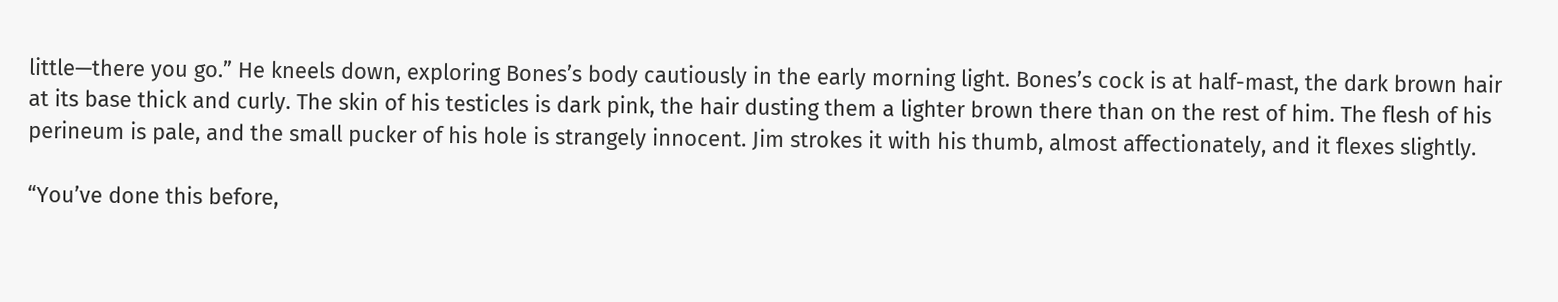little—there you go.” He kneels down, exploring Bones’s body cautiously in the early morning light. Bones’s cock is at half-mast, the dark brown hair at its base thick and curly. The skin of his testicles is dark pink, the hair dusting them a lighter brown there than on the rest of him. The flesh of his perineum is pale, and the small pucker of his hole is strangely innocent. Jim strokes it with his thumb, almost affectionately, and it flexes slightly.

“You’ve done this before,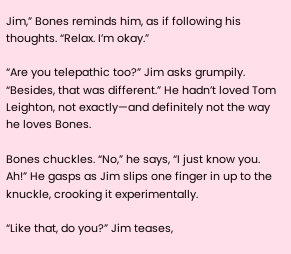Jim,” Bones reminds him, as if following his thoughts. “Relax. I’m okay.”

“Are you telepathic too?” Jim asks grumpily. “Besides, that was different.” He hadn’t loved Tom Leighton, not exactly—and definitely not the way he loves Bones.

Bones chuckles. “No,” he says, “I just know you. Ah!” He gasps as Jim slips one finger in up to the knuckle, crooking it experimentally.

“Like that, do you?” Jim teases,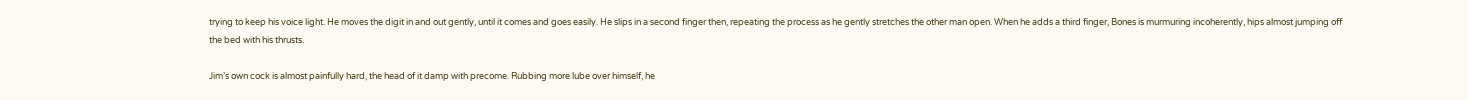trying to keep his voice light. He moves the digit in and out gently, until it comes and goes easily. He slips in a second finger then, repeating the process as he gently stretches the other man open. When he adds a third finger, Bones is murmuring incoherently, hips almost jumping off the bed with his thrusts.

Jim’s own cock is almost painfully hard, the head of it damp with precome. Rubbing more lube over himself, he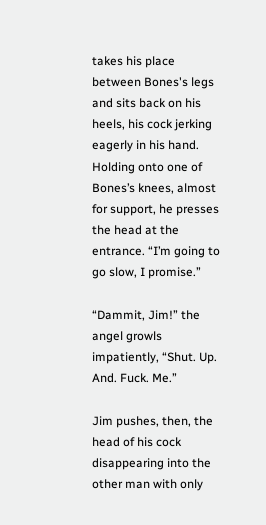takes his place between Bones's legs and sits back on his heels, his cock jerking eagerly in his hand. Holding onto one of Bones’s knees, almost for support, he presses the head at the entrance. “I’m going to go slow, I promise.”

“Dammit, Jim!” the angel growls impatiently, “Shut. Up. And. Fuck. Me.”

Jim pushes, then, the head of his cock disappearing into the other man with only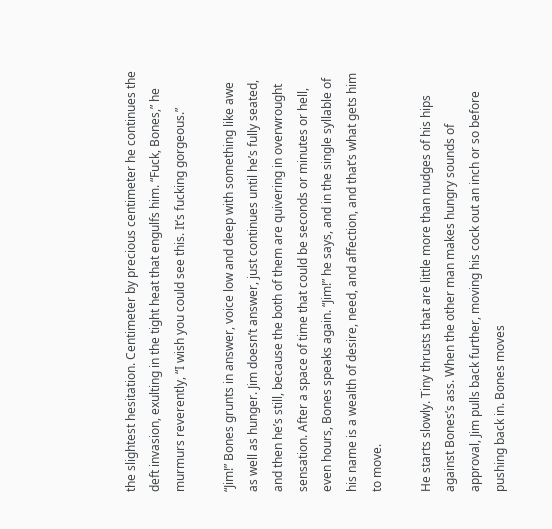the slightest hesitation. Centimeter by precious centimeter he continues the deft invasion, exulting in the tight heat that engulfs him. “Fuck, Bones,” he murmurs reverently, “I wish you could see this. It’s fucking gorgeous.”

“Jim!” Bones grunts in answer, voice low and deep with something like awe as well as hunger. Jim doesn’t answer, just continues until he’s fully seated, and then he’s still, because the both of them are quivering in overwrought sensation. After a space of time that could be seconds or minutes or hell, even hours, Bones speaks again. “Jim!” he says, and in the single syllable of his name is a wealth of desire, need, and affection, and that’s what gets him to move.

He starts slowly. Tiny thrusts that are little more than nudges of his hips against Bones’s ass. When the other man makes hungry sounds of approval, Jim pulls back further, moving his cock out an inch or so before pushing back in. Bones moves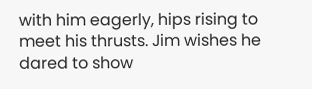with him eagerly, hips rising to meet his thrusts. Jim wishes he dared to show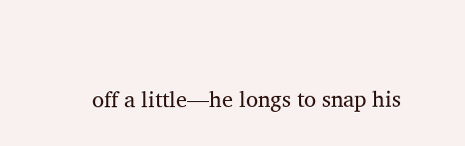off a little—he longs to snap his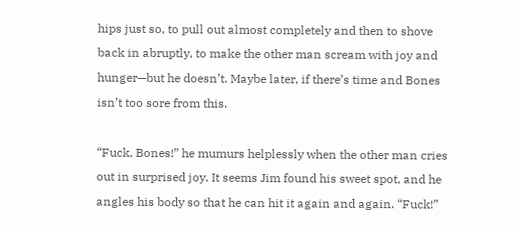hips just so, to pull out almost completely and then to shove back in abruptly, to make the other man scream with joy and hunger—but he doesn’t. Maybe later, if there’s time and Bones isn’t too sore from this.

“Fuck, Bones!” he mumurs helplessly when the other man cries out in surprised joy. It seems Jim found his sweet spot, and he angles his body so that he can hit it again and again. “Fuck!”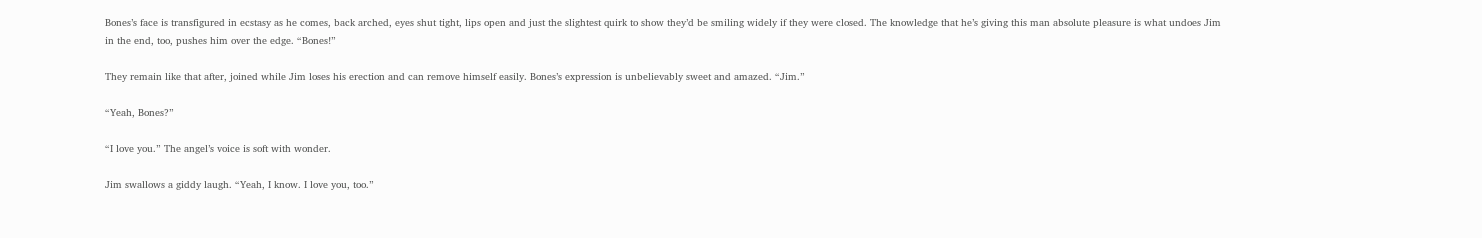Bones’s face is transfigured in ecstasy as he comes, back arched, eyes shut tight, lips open and just the slightest quirk to show they’d be smiling widely if they were closed. The knowledge that he’s giving this man absolute pleasure is what undoes Jim in the end, too, pushes him over the edge. “Bones!”

They remain like that after, joined while Jim loses his erection and can remove himself easily. Bones’s expression is unbelievably sweet and amazed. “Jim.”

“Yeah, Bones?”

“I love you.” The angel’s voice is soft with wonder.

Jim swallows a giddy laugh. “Yeah, I know. I love you, too.”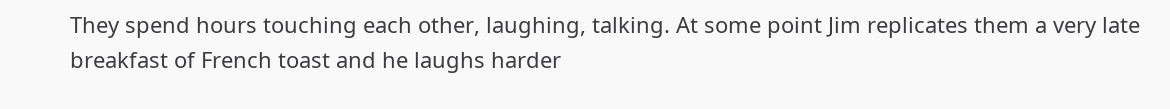They spend hours touching each other, laughing, talking. At some point Jim replicates them a very late breakfast of French toast and he laughs harder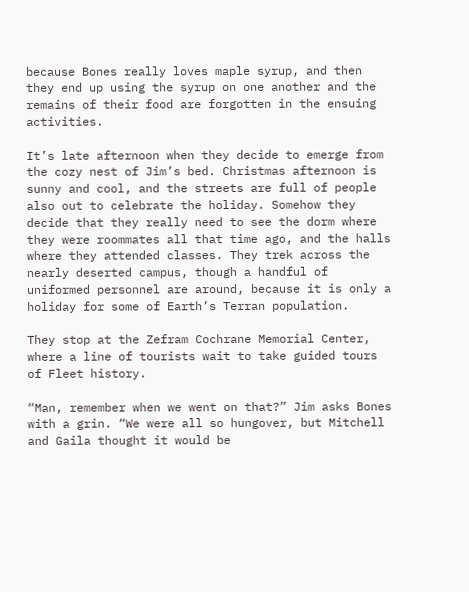because Bones really loves maple syrup, and then they end up using the syrup on one another and the remains of their food are forgotten in the ensuing activities.

It’s late afternoon when they decide to emerge from the cozy nest of Jim’s bed. Christmas afternoon is sunny and cool, and the streets are full of people also out to celebrate the holiday. Somehow they decide that they really need to see the dorm where they were roommates all that time ago, and the halls where they attended classes. They trek across the nearly deserted campus, though a handful of uniformed personnel are around, because it is only a holiday for some of Earth’s Terran population.

They stop at the Zefram Cochrane Memorial Center, where a line of tourists wait to take guided tours of Fleet history.

“Man, remember when we went on that?” Jim asks Bones with a grin. “We were all so hungover, but Mitchell and Gaila thought it would be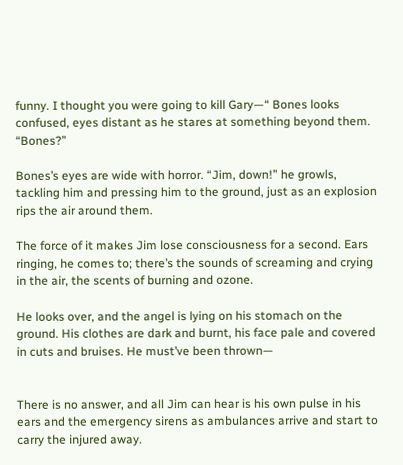funny. I thought you were going to kill Gary—“ Bones looks confused, eyes distant as he stares at something beyond them. “Bones?”

Bones’s eyes are wide with horror. “Jim, down!” he growls, tackling him and pressing him to the ground, just as an explosion rips the air around them.

The force of it makes Jim lose consciousness for a second. Ears ringing, he comes to; there’s the sounds of screaming and crying in the air, the scents of burning and ozone.

He looks over, and the angel is lying on his stomach on the ground. His clothes are dark and burnt, his face pale and covered in cuts and bruises. He must’ve been thrown—


There is no answer, and all Jim can hear is his own pulse in his ears and the emergency sirens as ambulances arrive and start to carry the injured away.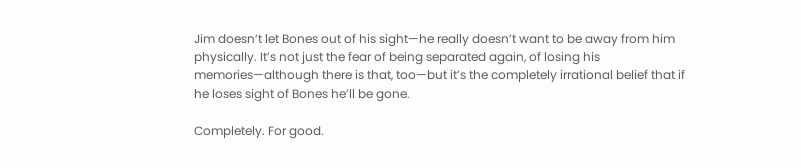Jim doesn’t let Bones out of his sight—he really doesn’t want to be away from him physically. It’s not just the fear of being separated again, of losing his memories—although there is that, too—but it’s the completely irrational belief that if he loses sight of Bones he’ll be gone.

Completely. For good.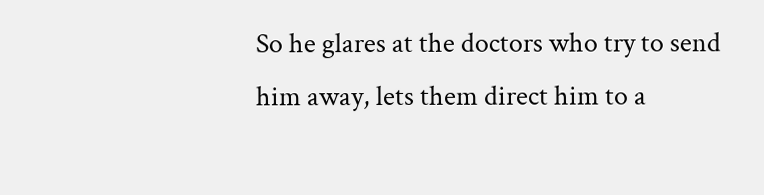So he glares at the doctors who try to send him away, lets them direct him to a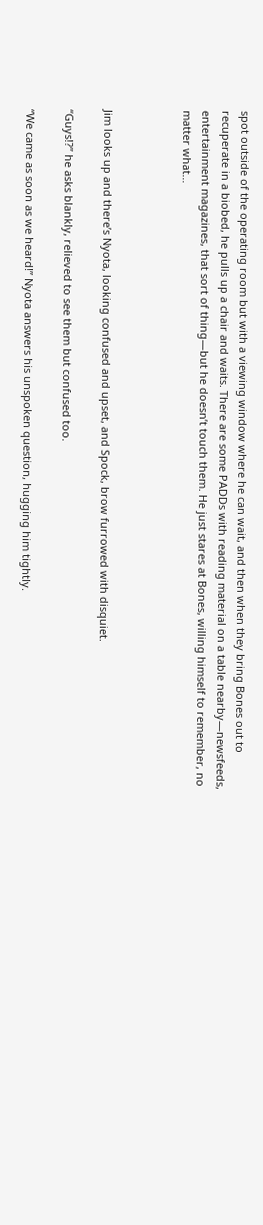spot outside of the operating room but with a viewing window where he can wait, and then when they bring Bones out to recuperate in a biobed, he pulls up a chair and waits. There are some PADDs with reading material on a table nearby—newsfeeds, entertainment magazines, that sort of thing—but he doesn’t touch them. He just stares at Bones, willing himself to remember, no matter what…



Jim looks up and there’s Nyota, looking confused and upset, and Spock, brow furrowed with disquiet.

“Guys!?” he asks blankly, relieved to see them but confused too.

“We came as soon as we heard!” Nyota answers his unspoken question, hugging him tightly.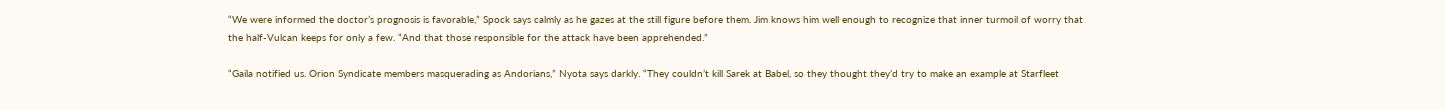“We were informed the doctor’s prognosis is favorable,” Spock says calmly as he gazes at the still figure before them. Jim knows him well enough to recognize that inner turmoil of worry that the half-Vulcan keeps for only a few. “And that those responsible for the attack have been apprehended.”

“Gaila notified us. Orion Syndicate members masquerading as Andorians,” Nyota says darkly. “They couldn’t kill Sarek at Babel, so they thought they’d try to make an example at Starfleet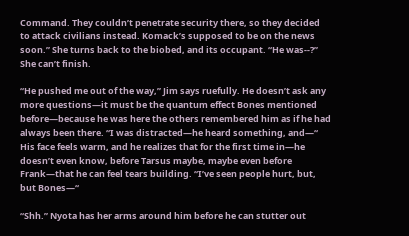Command. They couldn’t penetrate security there, so they decided to attack civilians instead. Komack’s supposed to be on the news soon.” She turns back to the biobed, and its occupant. “He was--?” She can’t finish.

“He pushed me out of the way,” Jim says ruefully. He doesn’t ask any more questions—it must be the quantum effect Bones mentioned before—because he was here the others remembered him as if he had always been there. “I was distracted—he heard something, and—“ His face feels warm, and he realizes that for the first time in—he doesn’t even know, before Tarsus maybe, maybe even before Frank—that he can feel tears building. “I’ve seen people hurt, but, but Bones—“

“Shh.” Nyota has her arms around him before he can stutter out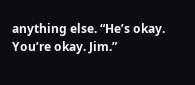anything else. “He’s okay. You’re okay. Jim.”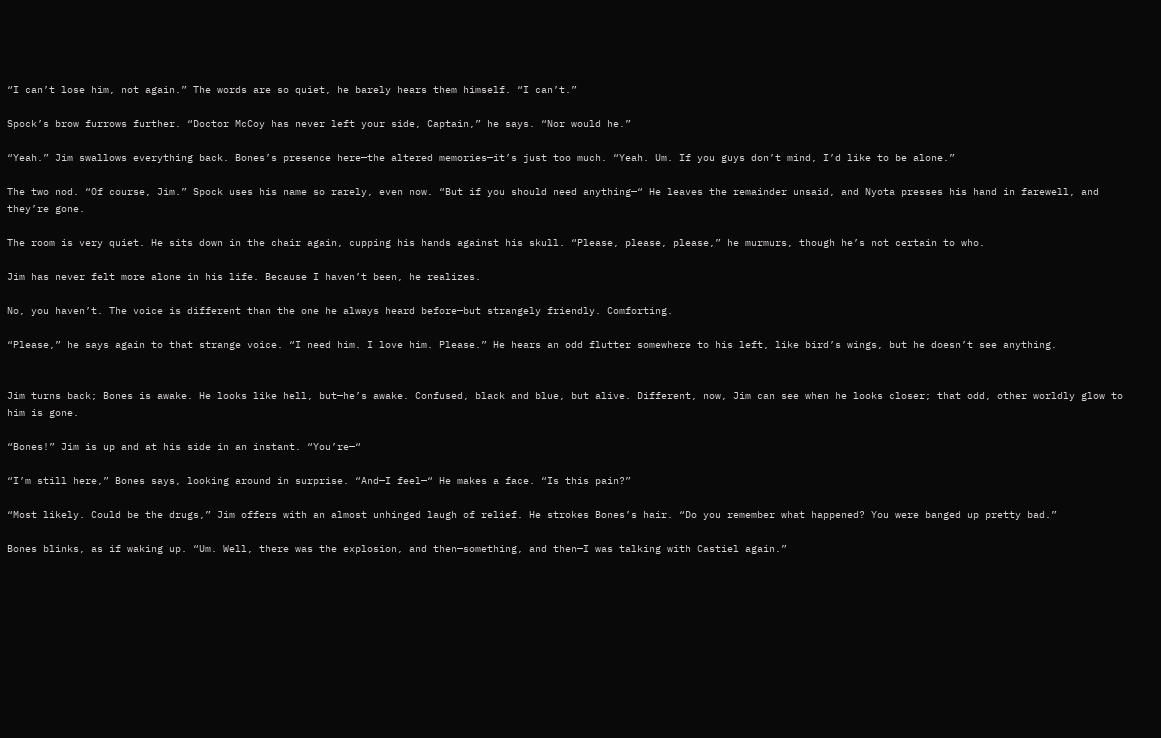“I can’t lose him, not again.” The words are so quiet, he barely hears them himself. “I can’t.”

Spock’s brow furrows further. “Doctor McCoy has never left your side, Captain,” he says. “Nor would he.”

“Yeah.” Jim swallows everything back. Bones’s presence here—the altered memories—it’s just too much. “Yeah. Um. If you guys don’t mind, I’d like to be alone.”

The two nod. “Of course, Jim.” Spock uses his name so rarely, even now. “But if you should need anything—“ He leaves the remainder unsaid, and Nyota presses his hand in farewell, and they’re gone.

The room is very quiet. He sits down in the chair again, cupping his hands against his skull. “Please, please, please,” he murmurs, though he’s not certain to who.

Jim has never felt more alone in his life. Because I haven’t been, he realizes.

No, you haven’t. The voice is different than the one he always heard before—but strangely friendly. Comforting.

“Please,” he says again to that strange voice. “I need him. I love him. Please.” He hears an odd flutter somewhere to his left, like bird’s wings, but he doesn’t see anything.


Jim turns back; Bones is awake. He looks like hell, but—he’s awake. Confused, black and blue, but alive. Different, now, Jim can see when he looks closer; that odd, other worldly glow to him is gone.

“Bones!” Jim is up and at his side in an instant. “You’re—“

“I’m still here,” Bones says, looking around in surprise. “And—I feel—“ He makes a face. “Is this pain?”

“Most likely. Could be the drugs,” Jim offers with an almost unhinged laugh of relief. He strokes Bones’s hair. “Do you remember what happened? You were banged up pretty bad.”

Bones blinks, as if waking up. “Um. Well, there was the explosion, and then—something, and then—I was talking with Castiel again.”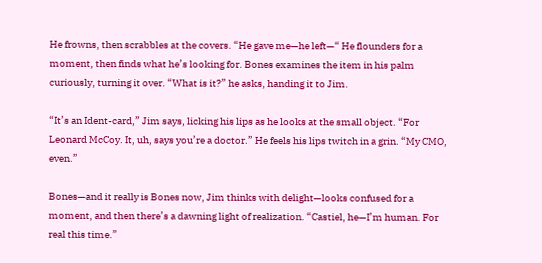He frowns, then scrabbles at the covers. “He gave me—he left—“ He flounders for a moment, then finds what he’s looking for. Bones examines the item in his palm curiously, turning it over. “What is it?” he asks, handing it to Jim.

“It’s an Ident-card,” Jim says, licking his lips as he looks at the small object. “For Leonard McCoy. It, uh, says you’re a doctor.” He feels his lips twitch in a grin. “My CMO, even.”

Bones—and it really is Bones now, Jim thinks with delight—looks confused for a moment, and then there’s a dawning light of realization. “Castiel, he—I’m human. For real this time.”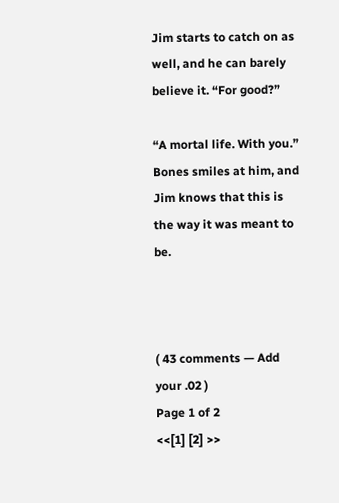Jim starts to catch on as well, and he can barely believe it. “For good?”

“A mortal life. With you.” Bones smiles at him, and Jim knows that this is the way it was meant to be.



( 43 comments — Add your .02 )
Page 1 of 2
<<[1] [2] >>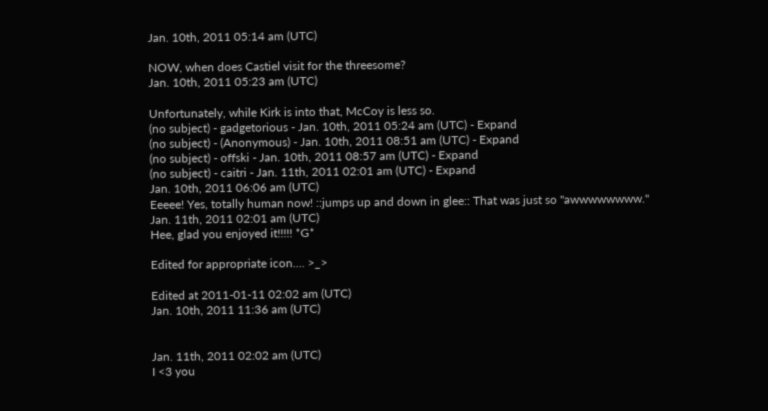Jan. 10th, 2011 05:14 am (UTC)

NOW, when does Castiel visit for the threesome?
Jan. 10th, 2011 05:23 am (UTC)

Unfortunately, while Kirk is into that, McCoy is less so.
(no subject) - gadgetorious - Jan. 10th, 2011 05:24 am (UTC) - Expand
(no subject) - (Anonymous) - Jan. 10th, 2011 08:51 am (UTC) - Expand
(no subject) - offski - Jan. 10th, 2011 08:57 am (UTC) - Expand
(no subject) - caitri - Jan. 11th, 2011 02:01 am (UTC) - Expand
Jan. 10th, 2011 06:06 am (UTC)
Eeeee! Yes, totally human now! ::jumps up and down in glee:: That was just so "awwwwwwww."
Jan. 11th, 2011 02:01 am (UTC)
Hee, glad you enjoyed it!!!!! *G*

Edited for appropriate icon.... >_>

Edited at 2011-01-11 02:02 am (UTC)
Jan. 10th, 2011 11:36 am (UTC)


Jan. 11th, 2011 02:02 am (UTC)
I <3 you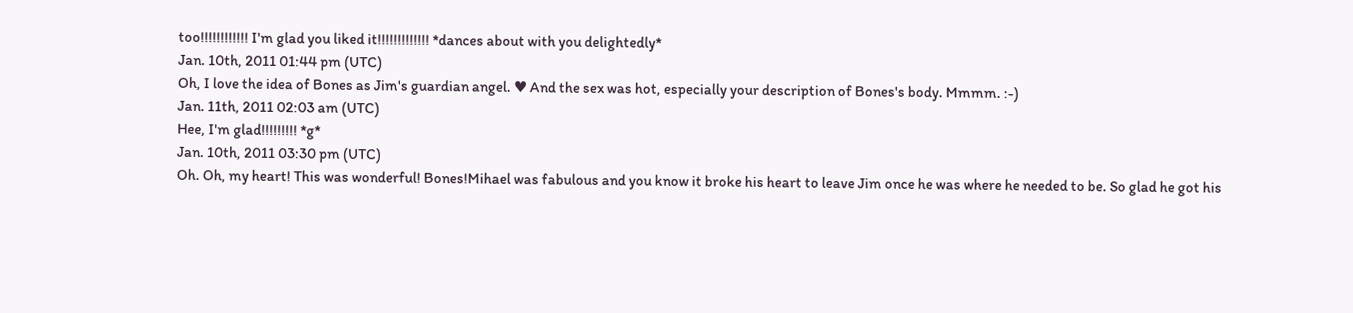too!!!!!!!!!!!! I'm glad you liked it!!!!!!!!!!!!! *dances about with you delightedly*
Jan. 10th, 2011 01:44 pm (UTC)
Oh, I love the idea of Bones as Jim's guardian angel. ♥ And the sex was hot, especially your description of Bones's body. Mmmm. :-)
Jan. 11th, 2011 02:03 am (UTC)
Hee, I'm glad!!!!!!!!! *g*
Jan. 10th, 2011 03:30 pm (UTC)
Oh. Oh, my heart! This was wonderful! Bones!Mihael was fabulous and you know it broke his heart to leave Jim once he was where he needed to be. So glad he got his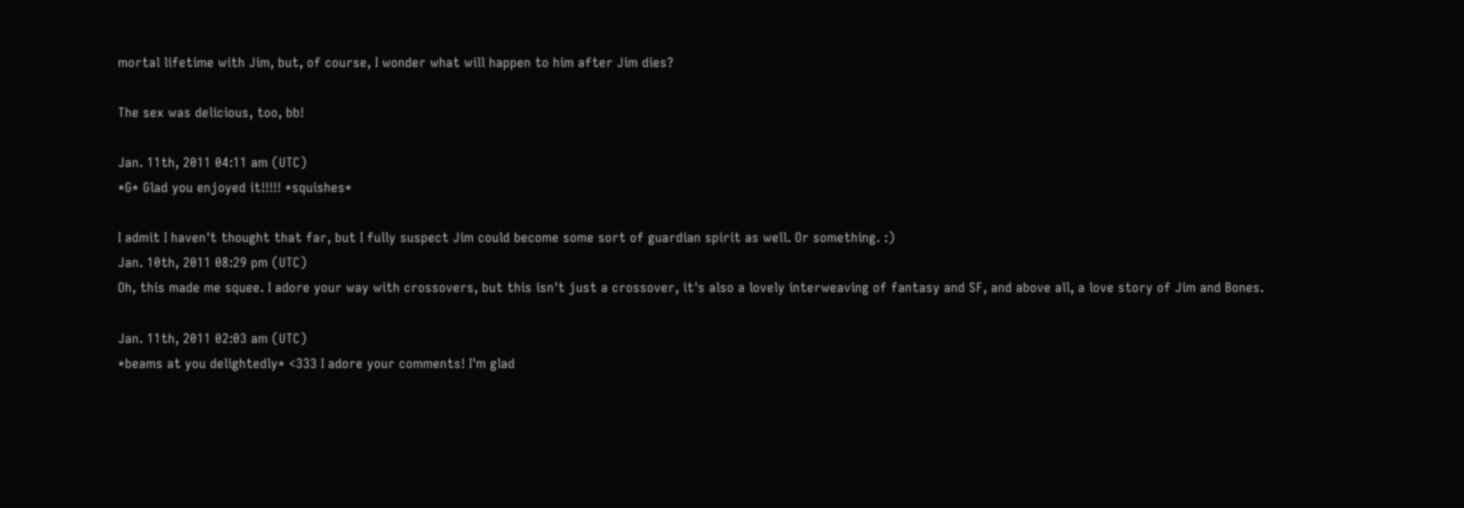mortal lifetime with Jim, but, of course, I wonder what will happen to him after Jim dies?

The sex was delicious, too, bb!

Jan. 11th, 2011 04:11 am (UTC)
*G* Glad you enjoyed it!!!!! *squishes*

I admit I haven't thought that far, but I fully suspect Jim could become some sort of guardian spirit as well. Or something. :)
Jan. 10th, 2011 08:29 pm (UTC)
Oh, this made me squee. I adore your way with crossovers, but this isn't just a crossover, it's also a lovely interweaving of fantasy and SF, and above all, a love story of Jim and Bones.

Jan. 11th, 2011 02:03 am (UTC)
*beams at you delightedly* <333 I adore your comments! I'm glad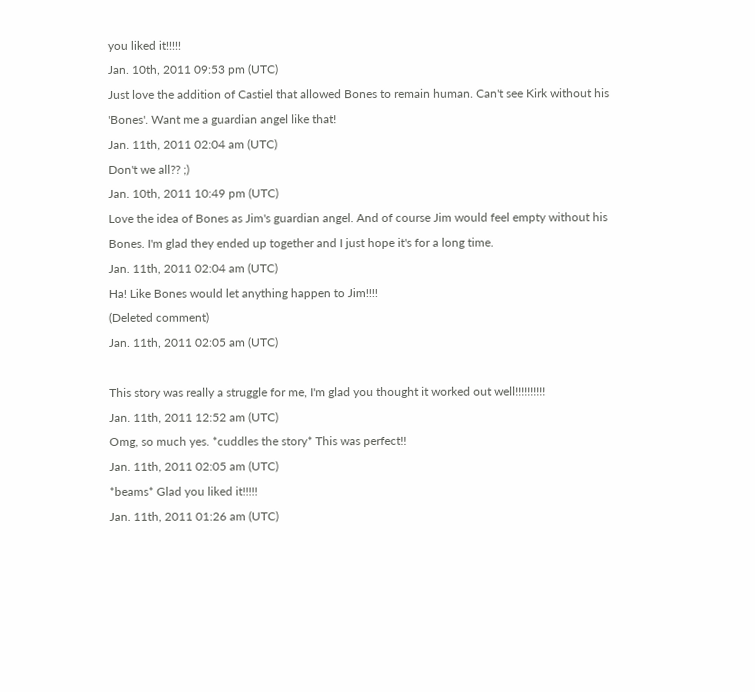you liked it!!!!!
Jan. 10th, 2011 09:53 pm (UTC)
Just love the addition of Castiel that allowed Bones to remain human. Can't see Kirk without his 'Bones'. Want me a guardian angel like that!
Jan. 11th, 2011 02:04 am (UTC)
Don't we all?? ;)
Jan. 10th, 2011 10:49 pm (UTC)
Love the idea of Bones as Jim's guardian angel. And of course Jim would feel empty without his Bones. I'm glad they ended up together and I just hope it's for a long time.
Jan. 11th, 2011 02:04 am (UTC)
Ha! Like Bones would let anything happen to Jim!!!!
(Deleted comment)
Jan. 11th, 2011 02:05 am (UTC)

This story was really a struggle for me, I'm glad you thought it worked out well!!!!!!!!!!
Jan. 11th, 2011 12:52 am (UTC)
Omg, so much yes. *cuddles the story* This was perfect!!
Jan. 11th, 2011 02:05 am (UTC)
*beams* Glad you liked it!!!!!
Jan. 11th, 2011 01:26 am (UTC)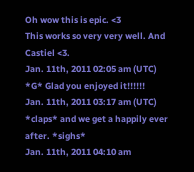Oh wow this is epic. <3
This works so very very well. And Castiel <3.
Jan. 11th, 2011 02:05 am (UTC)
*G* Glad you enjoyed it!!!!!!
Jan. 11th, 2011 03:17 am (UTC)
*claps* and we get a happily ever after. *sighs*
Jan. 11th, 2011 04:10 am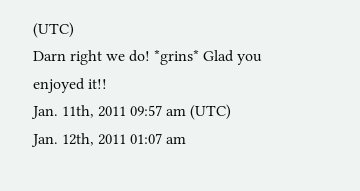(UTC)
Darn right we do! *grins* Glad you enjoyed it!!
Jan. 11th, 2011 09:57 am (UTC)
Jan. 12th, 2011 01:07 am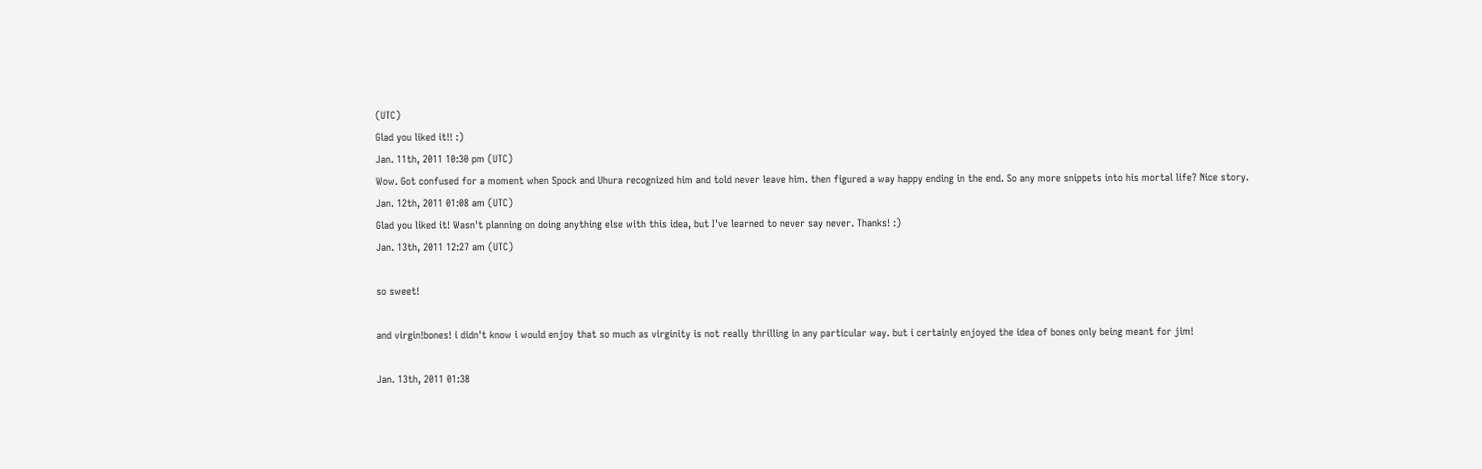(UTC)
Glad you liked it!! :)
Jan. 11th, 2011 10:30 pm (UTC)
Wow. Got confused for a moment when Spock and Uhura recognized him and told never leave him. then figured a way happy ending in the end. So any more snippets into his mortal life? Nice story.
Jan. 12th, 2011 01:08 am (UTC)
Glad you liked it! Wasn't planning on doing anything else with this idea, but I've learned to never say never. Thanks! :)
Jan. 13th, 2011 12:27 am (UTC)

so sweet!

and virgin!bones! i didn't know i would enjoy that so much as virginity is not really thrilling in any particular way. but i certainly enjoyed the idea of bones only being meant for jim!

Jan. 13th, 2011 01:38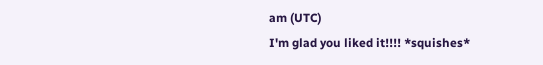am (UTC)
I'm glad you liked it!!!! *squishes*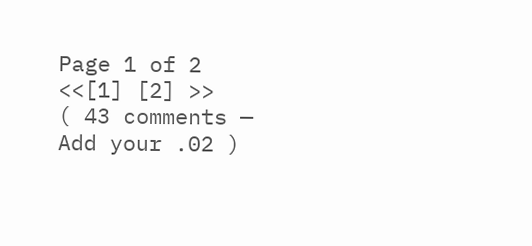Page 1 of 2
<<[1] [2] >>
( 43 comments — Add your .02 )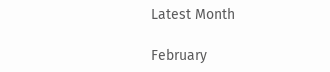Latest Month

February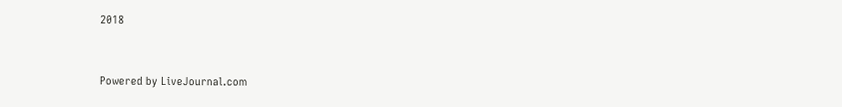2018


Powered by LiveJournal.com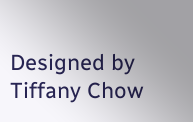Designed by Tiffany Chow